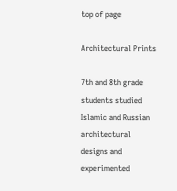top of page

Architectural Prints

7th and 8th grade students studied Islamic and Russian architectural designs and experimented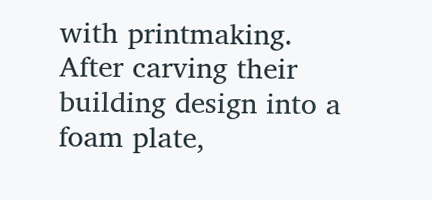with printmaking. After carving their building design into a foam plate,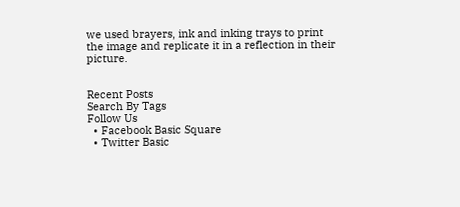we used brayers, ink and inking trays to print the image and replicate it in a reflection in their picture.


Recent Posts
Search By Tags
Follow Us
  • Facebook Basic Square
  • Twitter Basic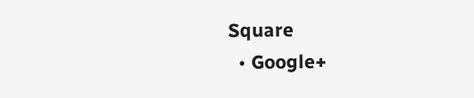Square
  • Google+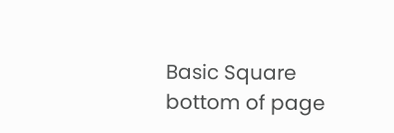Basic Square
bottom of page